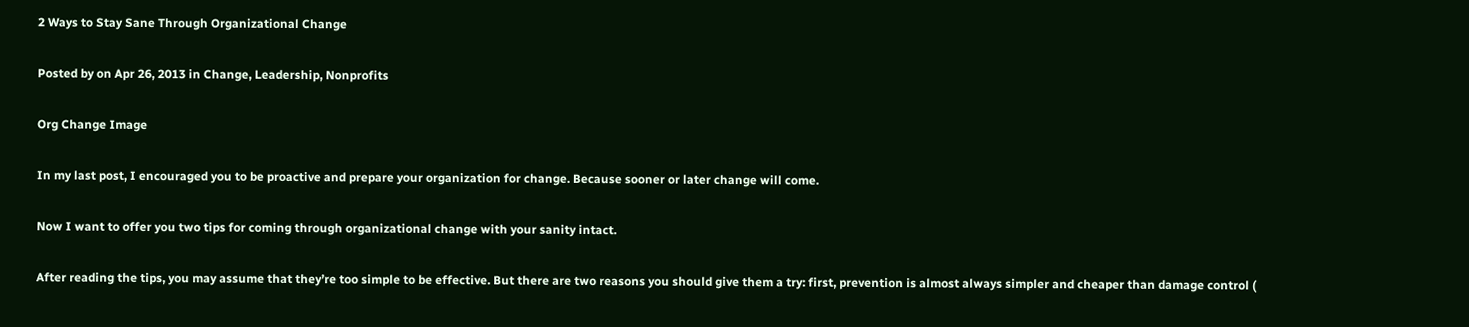2 Ways to Stay Sane Through Organizational Change

Posted by on Apr 26, 2013 in Change, Leadership, Nonprofits

Org Change Image

In my last post, I encouraged you to be proactive and prepare your organization for change. Because sooner or later change will come.

Now I want to offer you two tips for coming through organizational change with your sanity intact.

After reading the tips, you may assume that they’re too simple to be effective. But there are two reasons you should give them a try: first, prevention is almost always simpler and cheaper than damage control (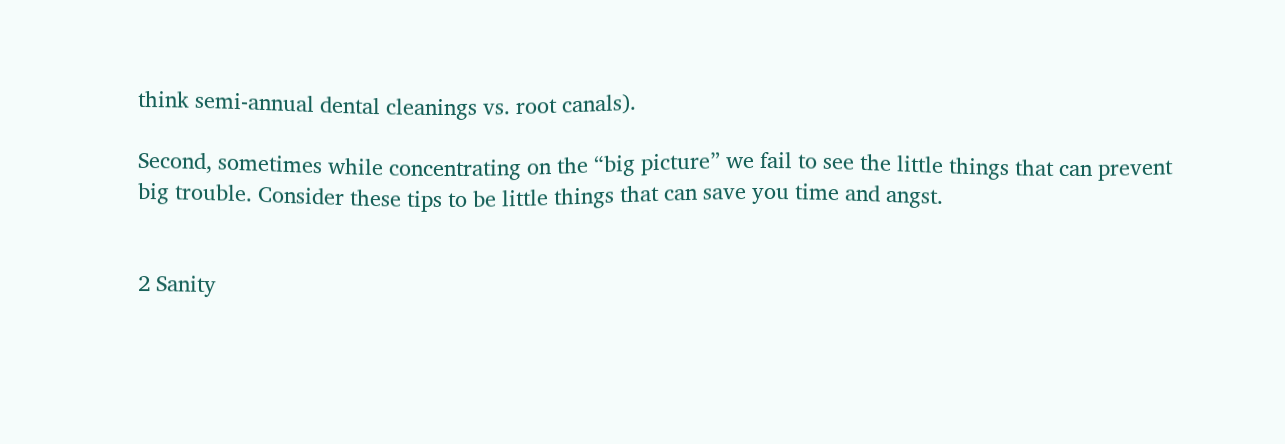think semi-annual dental cleanings vs. root canals).

Second, sometimes while concentrating on the “big picture” we fail to see the little things that can prevent big trouble. Consider these tips to be little things that can save you time and angst.


2 Sanity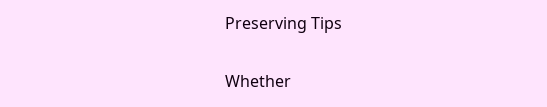Preserving Tips

Whether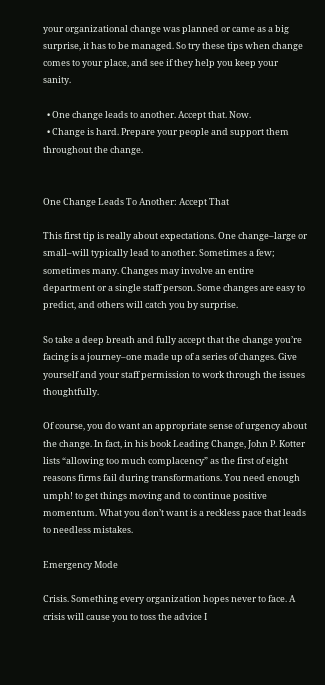your organizational change was planned or came as a big surprise, it has to be managed. So try these tips when change comes to your place, and see if they help you keep your sanity.

  • One change leads to another. Accept that. Now.
  • Change is hard. Prepare your people and support them throughout the change.


One Change Leads To Another: Accept That

This first tip is really about expectations. One change–large or small–will typically lead to another. Sometimes a few; sometimes many. Changes may involve an entire department or a single staff person. Some changes are easy to predict, and others will catch you by surprise.

So take a deep breath and fully accept that the change you’re facing is a journey–one made up of a series of changes. Give yourself and your staff permission to work through the issues thoughtfully.

Of course, you do want an appropriate sense of urgency about the change. In fact, in his book Leading Change, John P. Kotter lists “allowing too much complacency” as the first of eight reasons firms fail during transformations. You need enough umph! to get things moving and to continue positive momentum. What you don’t want is a reckless pace that leads to needless mistakes.

Emergency Mode

Crisis. Something every organization hopes never to face. A crisis will cause you to toss the advice I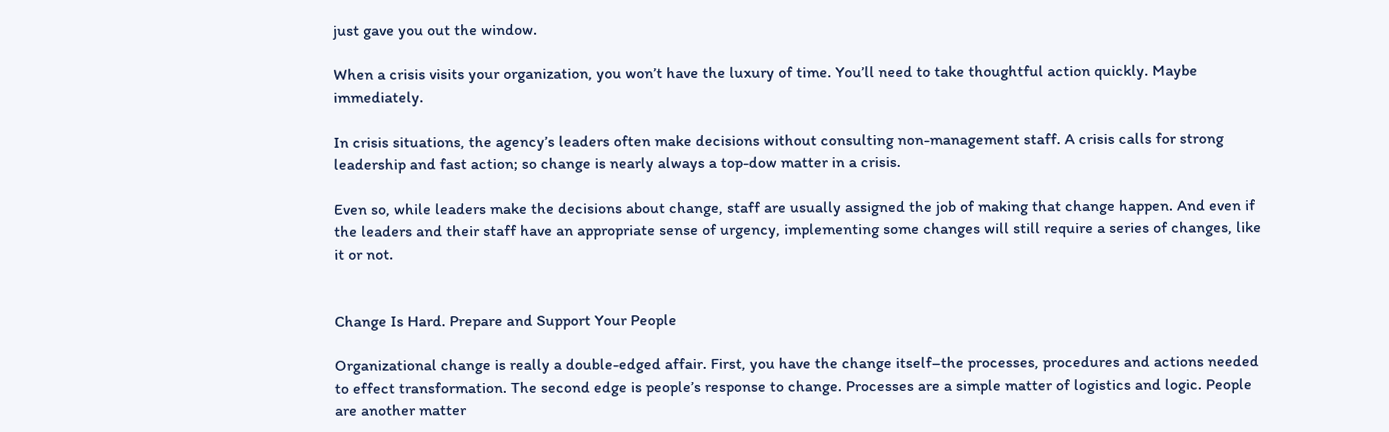just gave you out the window.

When a crisis visits your organization, you won’t have the luxury of time. You’ll need to take thoughtful action quickly. Maybe immediately.

In crisis situations, the agency’s leaders often make decisions without consulting non-management staff. A crisis calls for strong leadership and fast action; so change is nearly always a top-dow matter in a crisis.

Even so, while leaders make the decisions about change, staff are usually assigned the job of making that change happen. And even if the leaders and their staff have an appropriate sense of urgency, implementing some changes will still require a series of changes, like it or not.


Change Is Hard. Prepare and Support Your People

Organizational change is really a double-edged affair. First, you have the change itself–the processes, procedures and actions needed to effect transformation. The second edge is people’s response to change. Processes are a simple matter of logistics and logic. People are another matter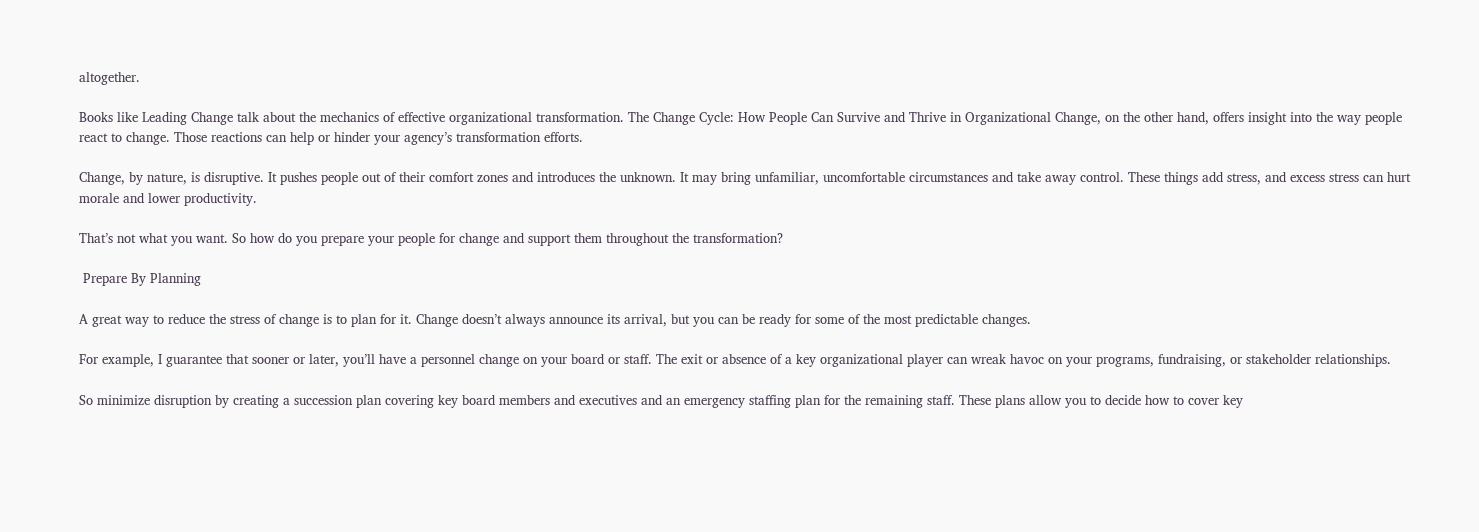altogether.

Books like Leading Change talk about the mechanics of effective organizational transformation. The Change Cycle: How People Can Survive and Thrive in Organizational Change, on the other hand, offers insight into the way people react to change. Those reactions can help or hinder your agency’s transformation efforts.

Change, by nature, is disruptive. It pushes people out of their comfort zones and introduces the unknown. It may bring unfamiliar, uncomfortable circumstances and take away control. These things add stress, and excess stress can hurt morale and lower productivity.

That’s not what you want. So how do you prepare your people for change and support them throughout the transformation?

 Prepare By Planning

A great way to reduce the stress of change is to plan for it. Change doesn’t always announce its arrival, but you can be ready for some of the most predictable changes.

For example, I guarantee that sooner or later, you’ll have a personnel change on your board or staff. The exit or absence of a key organizational player can wreak havoc on your programs, fundraising, or stakeholder relationships.

So minimize disruption by creating a succession plan covering key board members and executives and an emergency staffing plan for the remaining staff. These plans allow you to decide how to cover key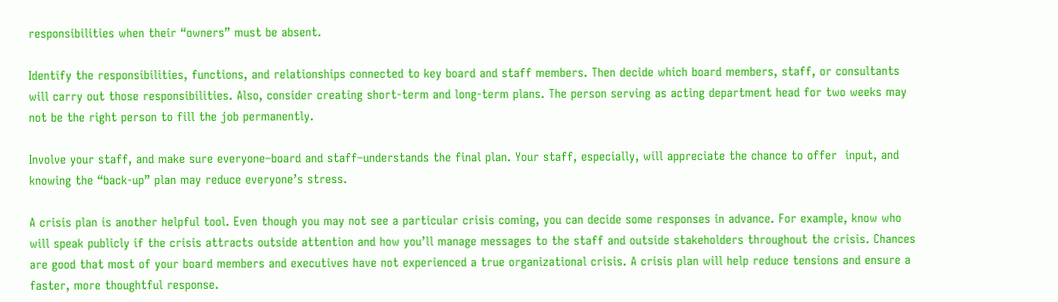responsibilities when their “owners” must be absent.

Identify the responsibilities, functions, and relationships connected to key board and staff members. Then decide which board members, staff, or consultants will carry out those responsibilities. Also, consider creating short-term and long-term plans. The person serving as acting department head for two weeks may not be the right person to fill the job permanently.

Involve your staff, and make sure everyone–board and staff–understands the final plan. Your staff, especially, will appreciate the chance to offer  input, and knowing the “back-up” plan may reduce everyone’s stress.

A crisis plan is another helpful tool. Even though you may not see a particular crisis coming, you can decide some responses in advance. For example, know who will speak publicly if the crisis attracts outside attention and how you’ll manage messages to the staff and outside stakeholders throughout the crisis. Chances are good that most of your board members and executives have not experienced a true organizational crisis. A crisis plan will help reduce tensions and ensure a faster, more thoughtful response.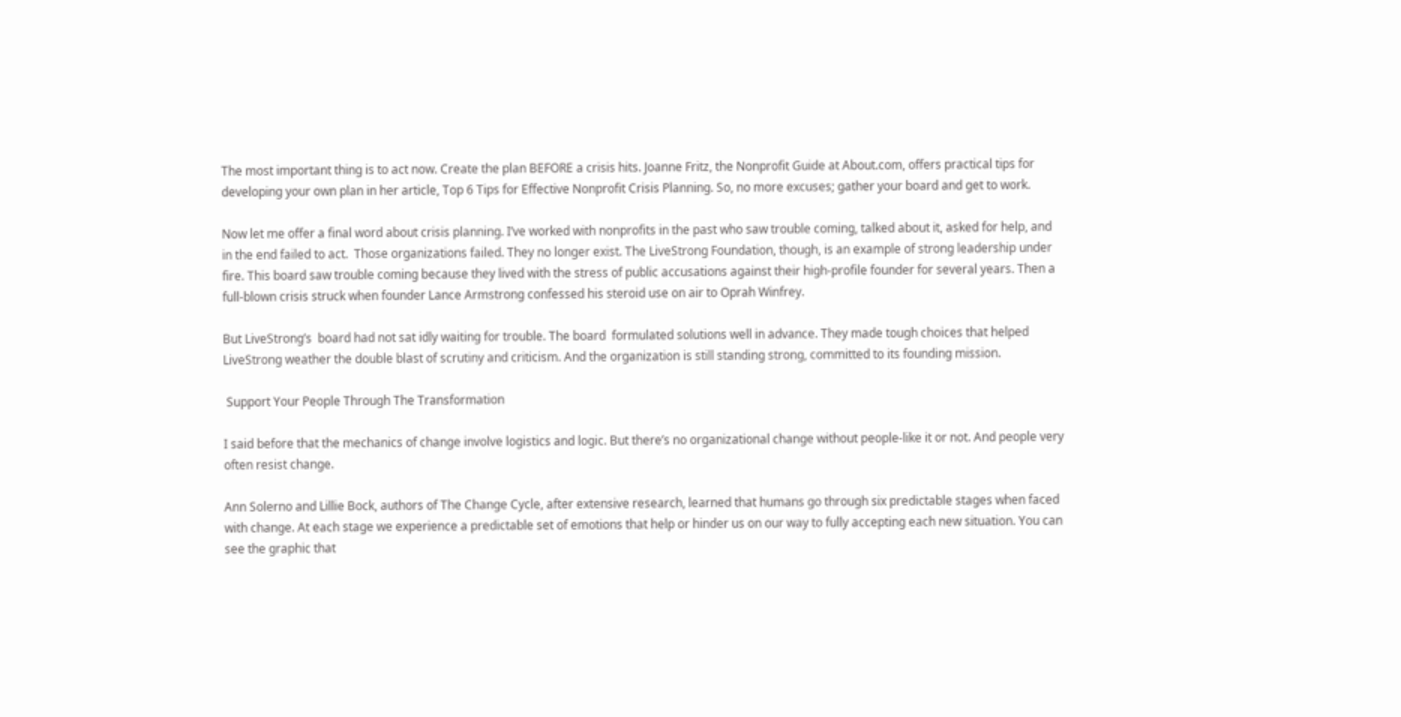The most important thing is to act now. Create the plan BEFORE a crisis hits. Joanne Fritz, the Nonprofit Guide at About.com, offers practical tips for developing your own plan in her article, Top 6 Tips for Effective Nonprofit Crisis Planning. So, no more excuses; gather your board and get to work.

Now let me offer a final word about crisis planning. I’ve worked with nonprofits in the past who saw trouble coming, talked about it, asked for help, and in the end failed to act.  Those organizations failed. They no longer exist. The LiveStrong Foundation, though, is an example of strong leadership under fire. This board saw trouble coming because they lived with the stress of public accusations against their high-profile founder for several years. Then a full-blown crisis struck when founder Lance Armstrong confessed his steroid use on air to Oprah Winfrey.

But LiveStrong’s  board had not sat idly waiting for trouble. The board  formulated solutions well in advance. They made tough choices that helped LiveStrong weather the double blast of scrutiny and criticism. And the organization is still standing strong, committed to its founding mission.

 Support Your People Through The Transformation

I said before that the mechanics of change involve logistics and logic. But there’s no organizational change without people-like it or not. And people very often resist change.

Ann Solerno and Lillie Bock, authors of The Change Cycle, after extensive research, learned that humans go through six predictable stages when faced with change. At each stage we experience a predictable set of emotions that help or hinder us on our way to fully accepting each new situation. You can see the graphic that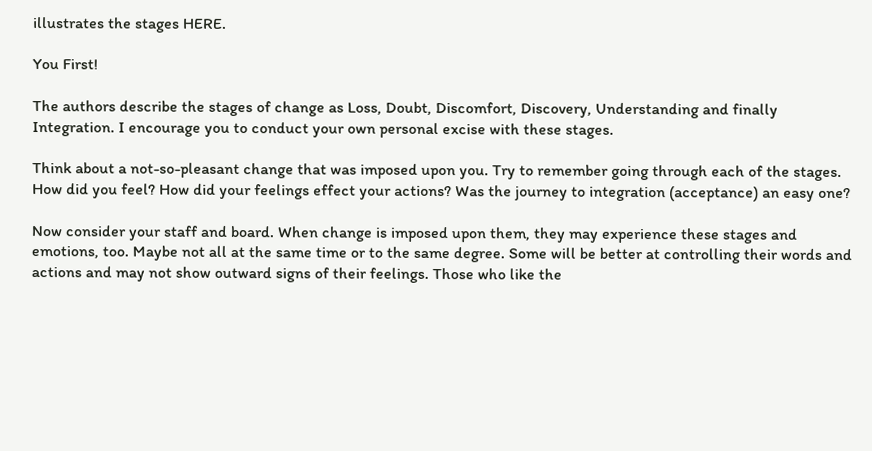illustrates the stages HERE.

You First!

The authors describe the stages of change as Loss, Doubt, Discomfort, Discovery, Understanding and finally Integration. I encourage you to conduct your own personal excise with these stages.

Think about a not-so-pleasant change that was imposed upon you. Try to remember going through each of the stages. How did you feel? How did your feelings effect your actions? Was the journey to integration (acceptance) an easy one?

Now consider your staff and board. When change is imposed upon them, they may experience these stages and emotions, too. Maybe not all at the same time or to the same degree. Some will be better at controlling their words and actions and may not show outward signs of their feelings. Those who like the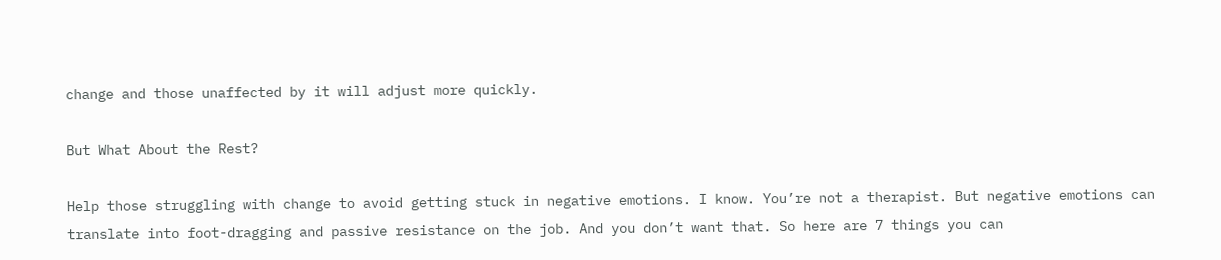change and those unaffected by it will adjust more quickly.

But What About the Rest?

Help those struggling with change to avoid getting stuck in negative emotions. I know. You’re not a therapist. But negative emotions can translate into foot-dragging and passive resistance on the job. And you don’t want that. So here are 7 things you can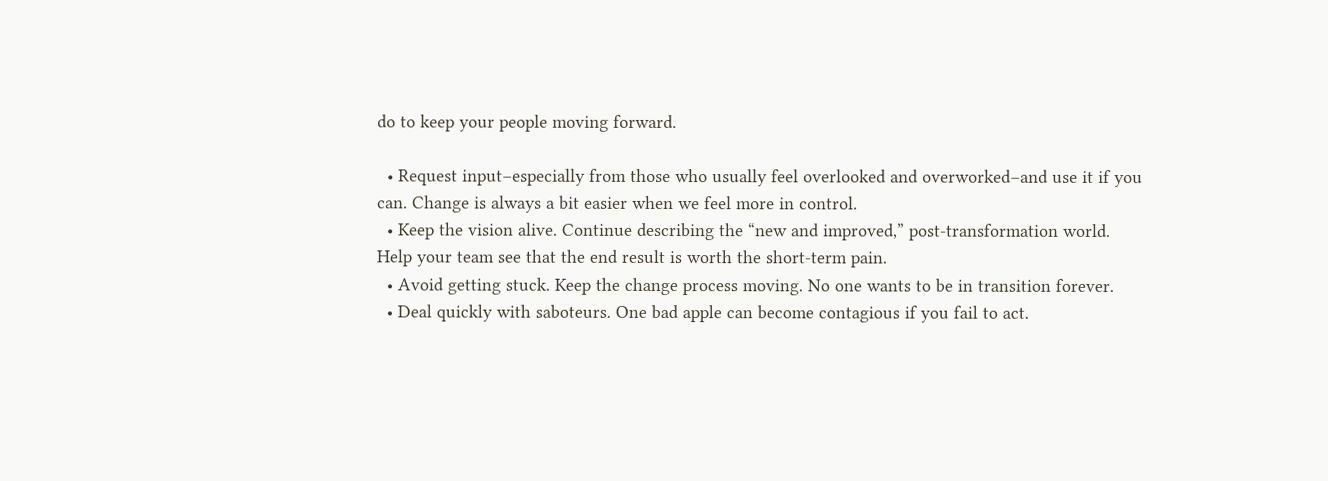do to keep your people moving forward.

  • Request input–especially from those who usually feel overlooked and overworked–and use it if you can. Change is always a bit easier when we feel more in control.
  • Keep the vision alive. Continue describing the “new and improved,” post-transformation world. Help your team see that the end result is worth the short-term pain.
  • Avoid getting stuck. Keep the change process moving. No one wants to be in transition forever.
  • Deal quickly with saboteurs. One bad apple can become contagious if you fail to act.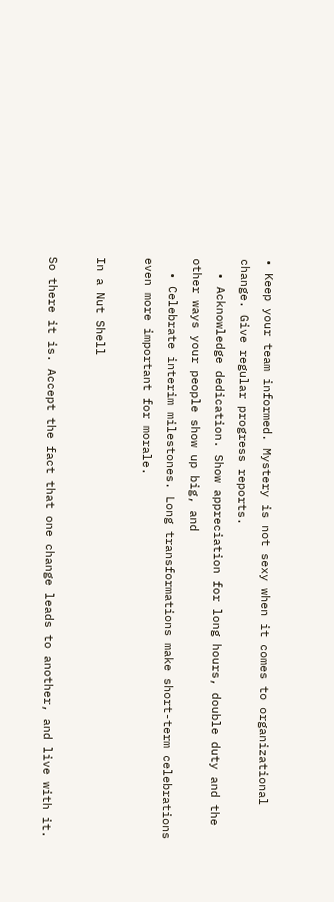• Keep your team informed. Mystery is not sexy when it comes to organizational change. Give regular progress reports.
  • Acknowledge dedication. Show appreciation for long hours, double duty and the other ways your people show up big, and
  • Celebrate interim milestones. Long transformations make short-term celebrations even more important for morale.

In a Nut Shell

So there it is. Accept the fact that one change leads to another, and live with it.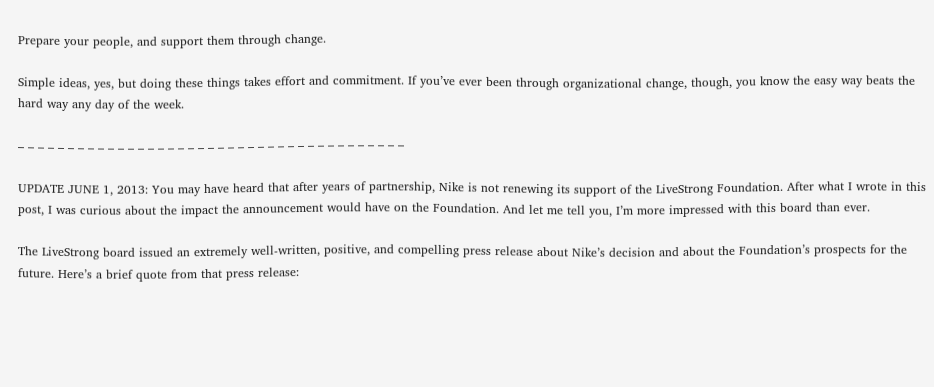Prepare your people, and support them through change.

Simple ideas, yes, but doing these things takes effort and commitment. If you’ve ever been through organizational change, though, you know the easy way beats the hard way any day of the week.

– – – – – – – – – – – – – – – – – – – – – – – – – – – – – – – – – – – – – – –

UPDATE JUNE 1, 2013: You may have heard that after years of partnership, Nike is not renewing its support of the LiveStrong Foundation. After what I wrote in this post, I was curious about the impact the announcement would have on the Foundation. And let me tell you, I’m more impressed with this board than ever.

The LiveStrong board issued an extremely well-written, positive, and compelling press release about Nike’s decision and about the Foundation’s prospects for the future. Here’s a brief quote from that press release: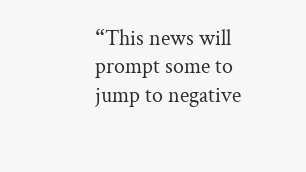“This news will prompt some to jump to negative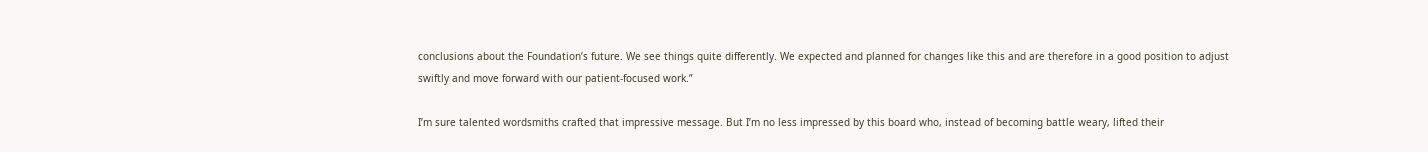conclusions about the Foundation’s future. We see things quite differently. We expected and planned for changes like this and are therefore in a good position to adjust swiftly and move forward with our patient-focused work.”

I’m sure talented wordsmiths crafted that impressive message. But I’m no less impressed by this board who, instead of becoming battle weary, lifted their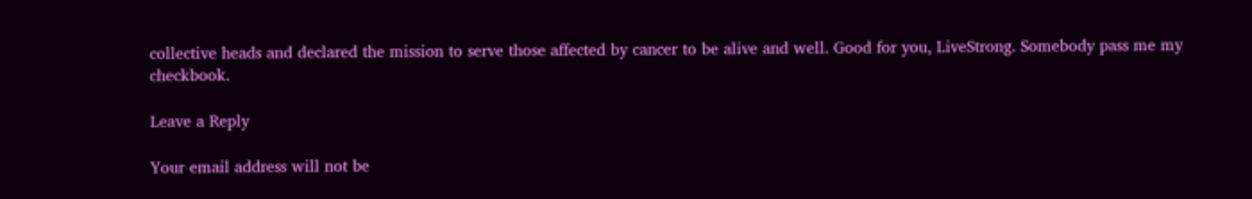collective heads and declared the mission to serve those affected by cancer to be alive and well. Good for you, LiveStrong. Somebody pass me my checkbook.

Leave a Reply

Your email address will not be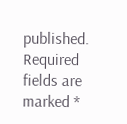published. Required fields are marked *